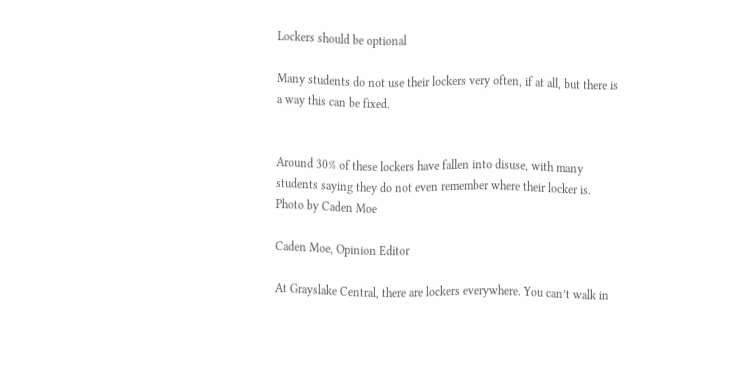Lockers should be optional

Many students do not use their lockers very often, if at all, but there is a way this can be fixed.


Around 30% of these lockers have fallen into disuse, with many students saying they do not even remember where their locker is. Photo by Caden Moe

Caden Moe, Opinion Editor

At Grayslake Central, there are lockers everywhere. You can’t walk in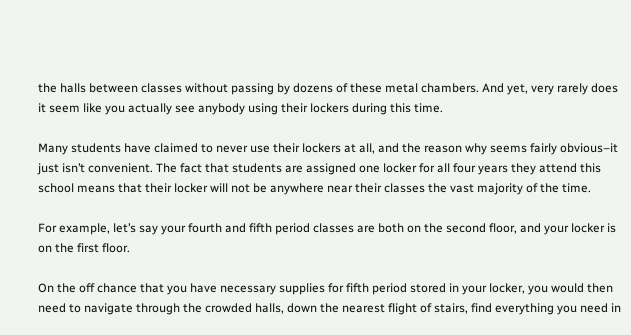the halls between classes without passing by dozens of these metal chambers. And yet, very rarely does it seem like you actually see anybody using their lockers during this time.

Many students have claimed to never use their lockers at all, and the reason why seems fairly obvious–it just isn’t convenient. The fact that students are assigned one locker for all four years they attend this school means that their locker will not be anywhere near their classes the vast majority of the time.

For example, let’s say your fourth and fifth period classes are both on the second floor, and your locker is on the first floor.

On the off chance that you have necessary supplies for fifth period stored in your locker, you would then need to navigate through the crowded halls, down the nearest flight of stairs, find everything you need in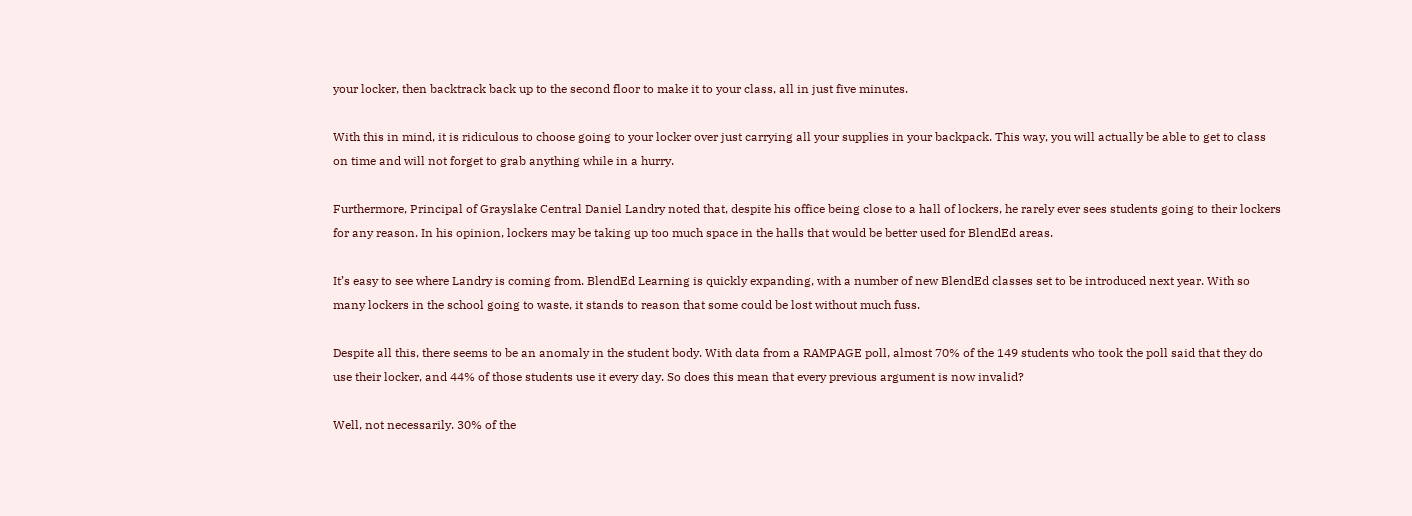your locker, then backtrack back up to the second floor to make it to your class, all in just five minutes.

With this in mind, it is ridiculous to choose going to your locker over just carrying all your supplies in your backpack. This way, you will actually be able to get to class on time and will not forget to grab anything while in a hurry.

Furthermore, Principal of Grayslake Central Daniel Landry noted that, despite his office being close to a hall of lockers, he rarely ever sees students going to their lockers for any reason. In his opinion, lockers may be taking up too much space in the halls that would be better used for BlendEd areas.

It’s easy to see where Landry is coming from. BlendEd Learning is quickly expanding, with a number of new BlendEd classes set to be introduced next year. With so many lockers in the school going to waste, it stands to reason that some could be lost without much fuss.

Despite all this, there seems to be an anomaly in the student body. With data from a RAMPAGE poll, almost 70% of the 149 students who took the poll said that they do use their locker, and 44% of those students use it every day. So does this mean that every previous argument is now invalid?

Well, not necessarily. 30% of the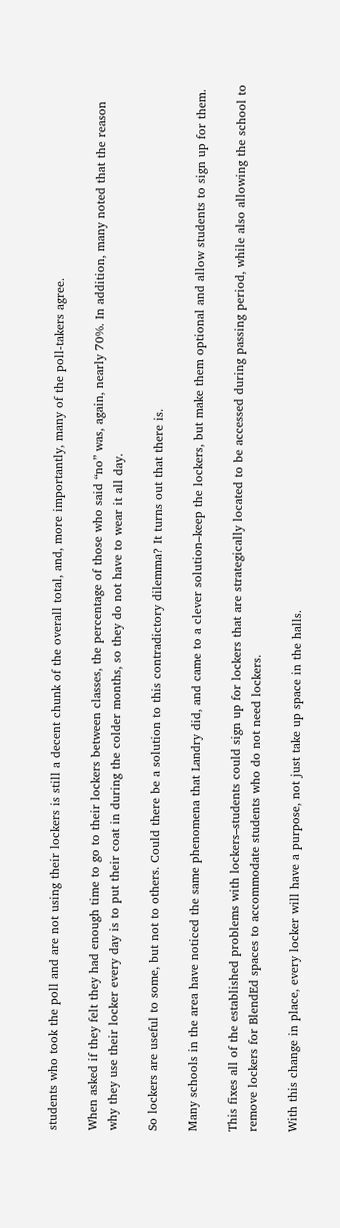students who took the poll and are not using their lockers is still a decent chunk of the overall total, and, more importantly, many of the poll-takers agree.

When asked if they felt they had enough time to go to their lockers between classes, the percentage of those who said “no” was, again, nearly 70%. In addition, many noted that the reason why they use their locker every day is to put their coat in during the colder months, so they do not have to wear it all day.

So lockers are useful to some, but not to others. Could there be a solution to this contradictory dilemma? It turns out that there is.

Many schools in the area have noticed the same phenomena that Landry did, and came to a clever solution–keep the lockers, but make them optional and allow students to sign up for them.

This fixes all of the established problems with lockers–students could sign up for lockers that are strategically located to be accessed during passing period, while also allowing the school to remove lockers for BlendEd spaces to accommodate students who do not need lockers.

With this change in place, every locker will have a purpose, not just take up space in the halls.